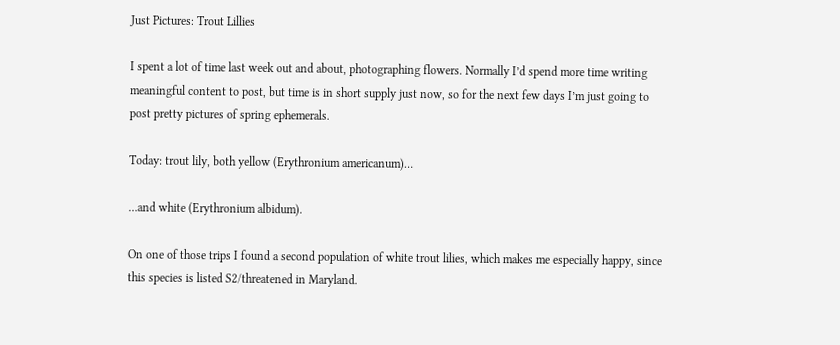Just Pictures: Trout Lillies

I spent a lot of time last week out and about, photographing flowers. Normally I’d spend more time writing meaningful content to post, but time is in short supply just now, so for the next few days I’m just going to post pretty pictures of spring ephemerals.

Today: trout lily, both yellow (Erythronium americanum)…

…and white (Erythronium albidum).

On one of those trips I found a second population of white trout lilies, which makes me especially happy, since this species is listed S2/threatened in Maryland.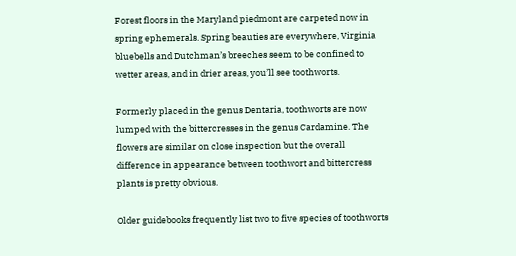Forest floors in the Maryland piedmont are carpeted now in spring ephemerals. Spring beauties are everywhere, Virginia bluebells and Dutchman’s breeches seem to be confined to wetter areas, and in drier areas, you’ll see toothworts.

Formerly placed in the genus Dentaria, toothworts are now lumped with the bittercresses in the genus Cardamine. The flowers are similar on close inspection but the overall difference in appearance between toothwort and bittercress plants is pretty obvious.

Older guidebooks frequently list two to five species of toothworts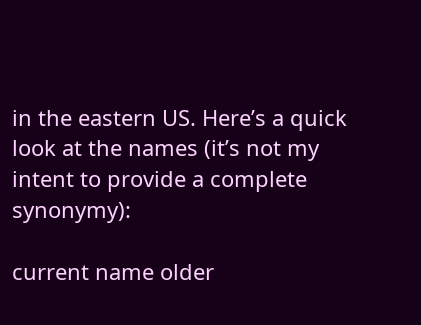in the eastern US. Here’s a quick look at the names (it’s not my intent to provide a complete synonymy):

current name older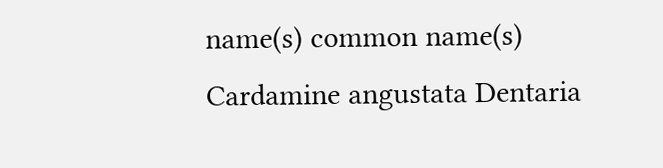name(s) common name(s)
Cardamine angustata Dentaria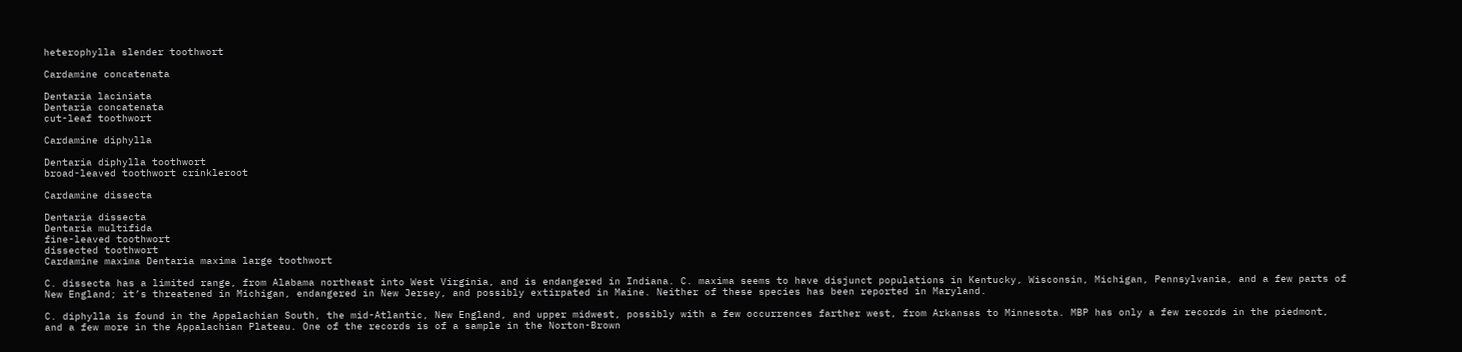heterophylla slender toothwort

Cardamine concatenata

Dentaria laciniata
Dentaria concatenata
cut-leaf toothwort

Cardamine diphylla

Dentaria diphylla toothwort
broad-leaved toothwort crinkleroot

Cardamine dissecta

Dentaria dissecta
Dentaria multifida
fine-leaved toothwort
dissected toothwort
Cardamine maxima Dentaria maxima large toothwort

C. dissecta has a limited range, from Alabama northeast into West Virginia, and is endangered in Indiana. C. maxima seems to have disjunct populations in Kentucky, Wisconsin, Michigan, Pennsylvania, and a few parts of New England; it’s threatened in Michigan, endangered in New Jersey, and possibly extirpated in Maine. Neither of these species has been reported in Maryland.

C. diphylla is found in the Appalachian South, the mid-Atlantic, New England, and upper midwest, possibly with a few occurrences farther west, from Arkansas to Minnesota. MBP has only a few records in the piedmont, and a few more in the Appalachian Plateau. One of the records is of a sample in the Norton-Brown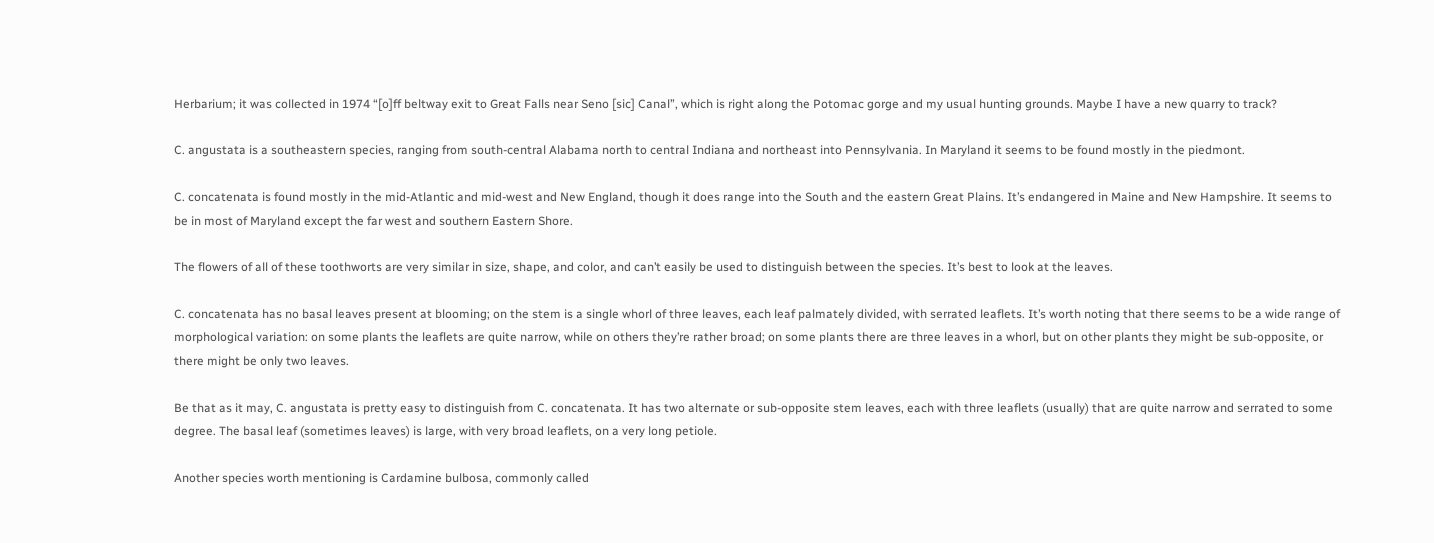Herbarium; it was collected in 1974 “[o]ff beltway exit to Great Falls near Seno [sic] Canal”, which is right along the Potomac gorge and my usual hunting grounds. Maybe I have a new quarry to track?

C. angustata is a southeastern species, ranging from south-central Alabama north to central Indiana and northeast into Pennsylvania. In Maryland it seems to be found mostly in the piedmont.

C. concatenata is found mostly in the mid-Atlantic and mid-west and New England, though it does range into the South and the eastern Great Plains. It’s endangered in Maine and New Hampshire. It seems to be in most of Maryland except the far west and southern Eastern Shore.

The flowers of all of these toothworts are very similar in size, shape, and color, and can’t easily be used to distinguish between the species. It’s best to look at the leaves.

C. concatenata has no basal leaves present at blooming; on the stem is a single whorl of three leaves, each leaf palmately divided, with serrated leaflets. It’s worth noting that there seems to be a wide range of morphological variation: on some plants the leaflets are quite narrow, while on others they’re rather broad; on some plants there are three leaves in a whorl, but on other plants they might be sub-opposite, or there might be only two leaves.

Be that as it may, C. angustata is pretty easy to distinguish from C. concatenata. It has two alternate or sub-opposite stem leaves, each with three leaflets (usually) that are quite narrow and serrated to some degree. The basal leaf (sometimes leaves) is large, with very broad leaflets, on a very long petiole.

Another species worth mentioning is Cardamine bulbosa, commonly called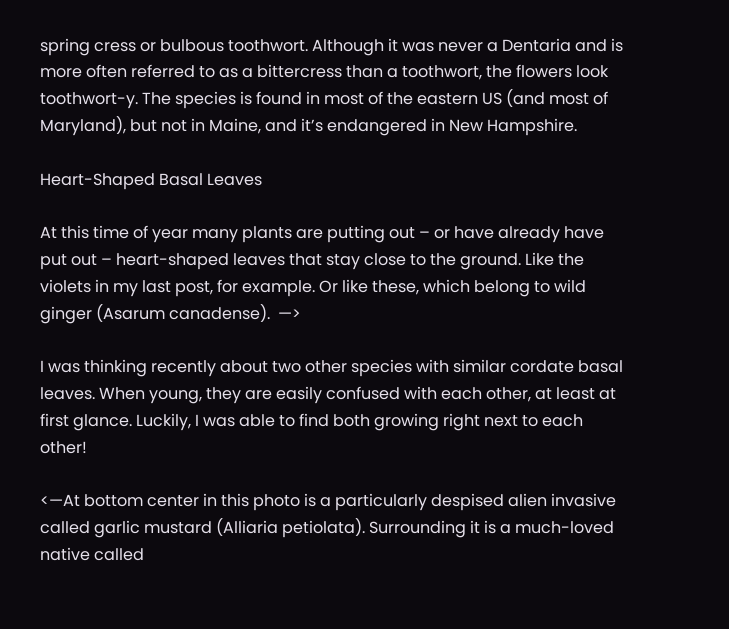spring cress or bulbous toothwort. Although it was never a Dentaria and is more often referred to as a bittercress than a toothwort, the flowers look toothwort-y. The species is found in most of the eastern US (and most of Maryland), but not in Maine, and it’s endangered in New Hampshire.

Heart-Shaped Basal Leaves

At this time of year many plants are putting out – or have already have put out – heart-shaped leaves that stay close to the ground. Like the violets in my last post, for example. Or like these, which belong to wild ginger (Asarum canadense).  —>

I was thinking recently about two other species with similar cordate basal leaves. When young, they are easily confused with each other, at least at first glance. Luckily, I was able to find both growing right next to each other!

<—At bottom center in this photo is a particularly despised alien invasive called garlic mustard (Alliaria petiolata). Surrounding it is a much-loved native called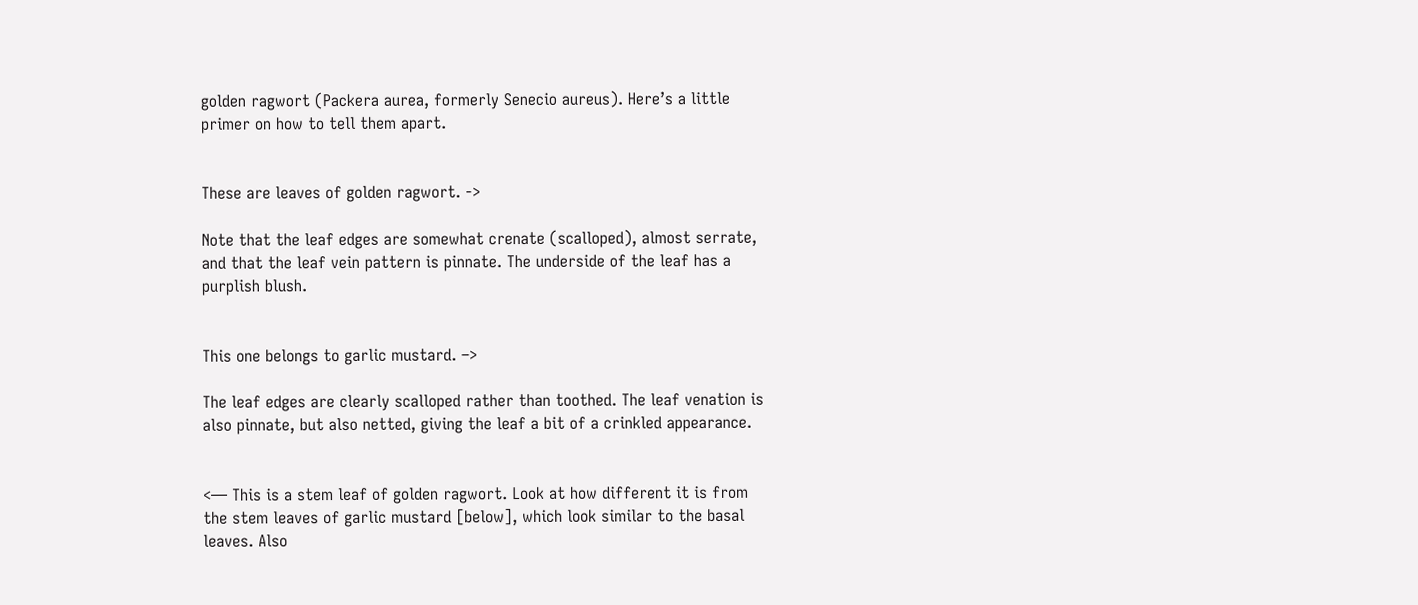golden ragwort (Packera aurea, formerly Senecio aureus). Here’s a little primer on how to tell them apart.


These are leaves of golden ragwort. ->

Note that the leaf edges are somewhat crenate (scalloped), almost serrate, and that the leaf vein pattern is pinnate. The underside of the leaf has a purplish blush.


This one belongs to garlic mustard. –>

The leaf edges are clearly scalloped rather than toothed. The leaf venation is also pinnate, but also netted, giving the leaf a bit of a crinkled appearance.


<— This is a stem leaf of golden ragwort. Look at how different it is from the stem leaves of garlic mustard [below], which look similar to the basal leaves. Also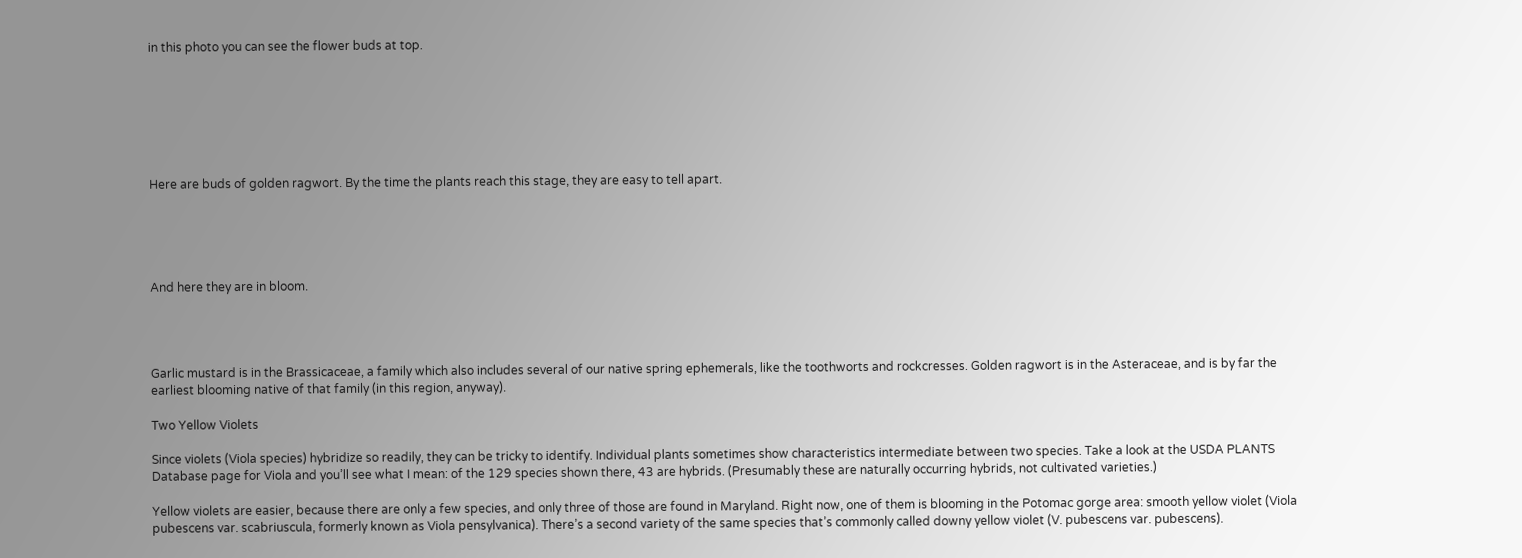in this photo you can see the flower buds at top.







Here are buds of golden ragwort. By the time the plants reach this stage, they are easy to tell apart.





And here they are in bloom.




Garlic mustard is in the Brassicaceae, a family which also includes several of our native spring ephemerals, like the toothworts and rockcresses. Golden ragwort is in the Asteraceae, and is by far the earliest blooming native of that family (in this region, anyway).

Two Yellow Violets

Since violets (Viola species) hybridize so readily, they can be tricky to identify. Individual plants sometimes show characteristics intermediate between two species. Take a look at the USDA PLANTS Database page for Viola and you’ll see what I mean: of the 129 species shown there, 43 are hybrids. (Presumably these are naturally occurring hybrids, not cultivated varieties.)

Yellow violets are easier, because there are only a few species, and only three of those are found in Maryland. Right now, one of them is blooming in the Potomac gorge area: smooth yellow violet (Viola pubescens var. scabriuscula, formerly known as Viola pensylvanica). There’s a second variety of the same species that’s commonly called downy yellow violet (V. pubescens var. pubescens).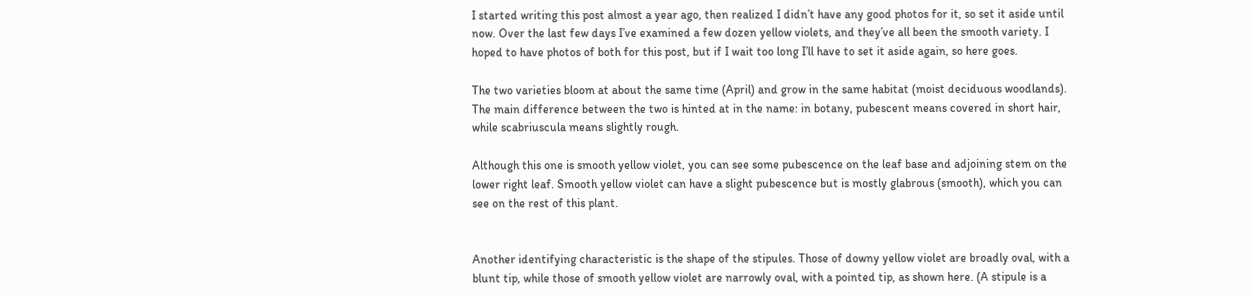I started writing this post almost a year ago, then realized I didn’t have any good photos for it, so set it aside until now. Over the last few days I’ve examined a few dozen yellow violets, and they’ve all been the smooth variety. I hoped to have photos of both for this post, but if I wait too long I’ll have to set it aside again, so here goes.

The two varieties bloom at about the same time (April) and grow in the same habitat (moist deciduous woodlands). The main difference between the two is hinted at in the name: in botany, pubescent means covered in short hair, while scabriuscula means slightly rough.

Although this one is smooth yellow violet, you can see some pubescence on the leaf base and adjoining stem on the lower right leaf. Smooth yellow violet can have a slight pubescence but is mostly glabrous (smooth), which you can see on the rest of this plant.


Another identifying characteristic is the shape of the stipules. Those of downy yellow violet are broadly oval, with a blunt tip, while those of smooth yellow violet are narrowly oval, with a pointed tip, as shown here. (A stipule is a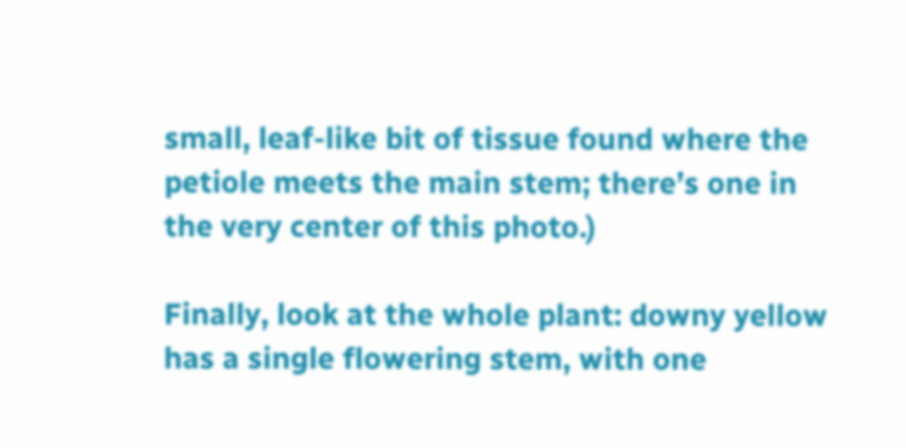small, leaf-like bit of tissue found where the petiole meets the main stem; there’s one in the very center of this photo.)

Finally, look at the whole plant: downy yellow has a single flowering stem, with one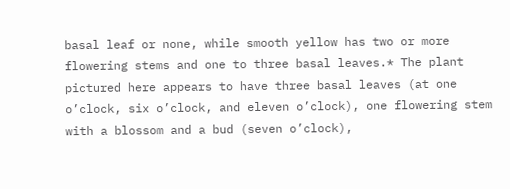basal leaf or none, while smooth yellow has two or more flowering stems and one to three basal leaves.* The plant pictured here appears to have three basal leaves (at one o’clock, six o’clock, and eleven o’clock), one flowering stem with a blossom and a bud (seven o’clock),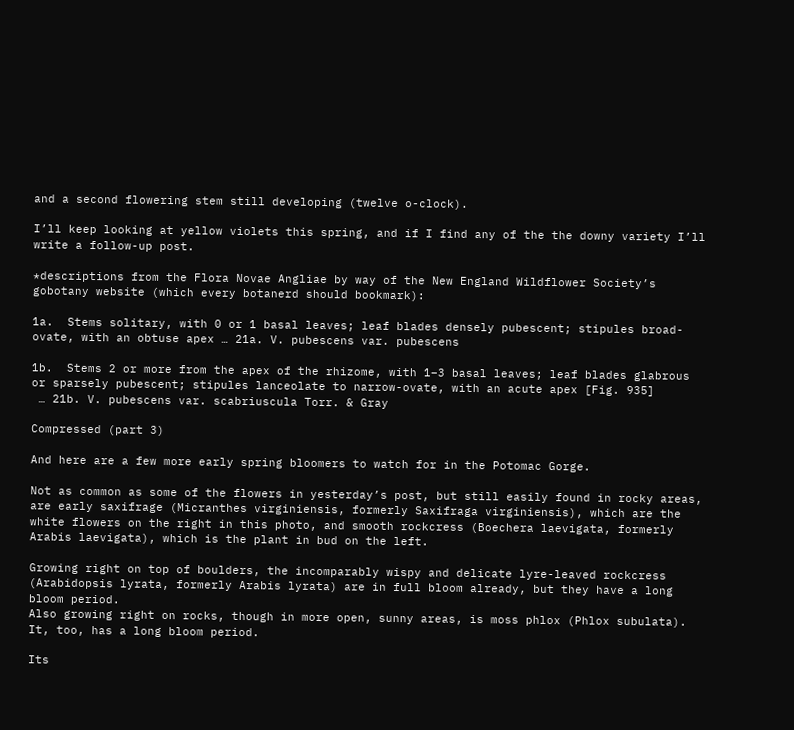and a second flowering stem still developing (twelve o-clock).

I’ll keep looking at yellow violets this spring, and if I find any of the the downy variety I’ll write a follow-up post.

*descriptions from the Flora Novae Angliae by way of the New England Wildflower Society’s gobotany website (which every botanerd should bookmark):

1a.  Stems solitary, with 0 or 1 basal leaves; leaf blades densely pubescent; stipules broad-ovate, with an obtuse apex … 21a. V. pubescens var. pubescens

1b.  Stems 2 or more from the apex of the rhizome, with 1–3 basal leaves; leaf blades glabrous or sparsely pubescent; stipules lanceolate to narrow-ovate, with an acute apex [Fig. 935]
 … 21b. V. pubescens var. scabriuscula Torr. & Gray

Compressed (part 3)

And here are a few more early spring bloomers to watch for in the Potomac Gorge.

Not as common as some of the flowers in yesterday’s post, but still easily found in rocky areas, are early saxifrage (Micranthes virginiensis, formerly Saxifraga virginiensis), which are the white flowers on the right in this photo, and smooth rockcress (Boechera laevigata, formerly Arabis laevigata), which is the plant in bud on the left.

Growing right on top of boulders, the incomparably wispy and delicate lyre-leaved rockcress (Arabidopsis lyrata, formerly Arabis lyrata) are in full bloom already, but they have a long bloom period.
Also growing right on rocks, though in more open, sunny areas, is moss phlox (Phlox subulata). It, too, has a long bloom period.

Its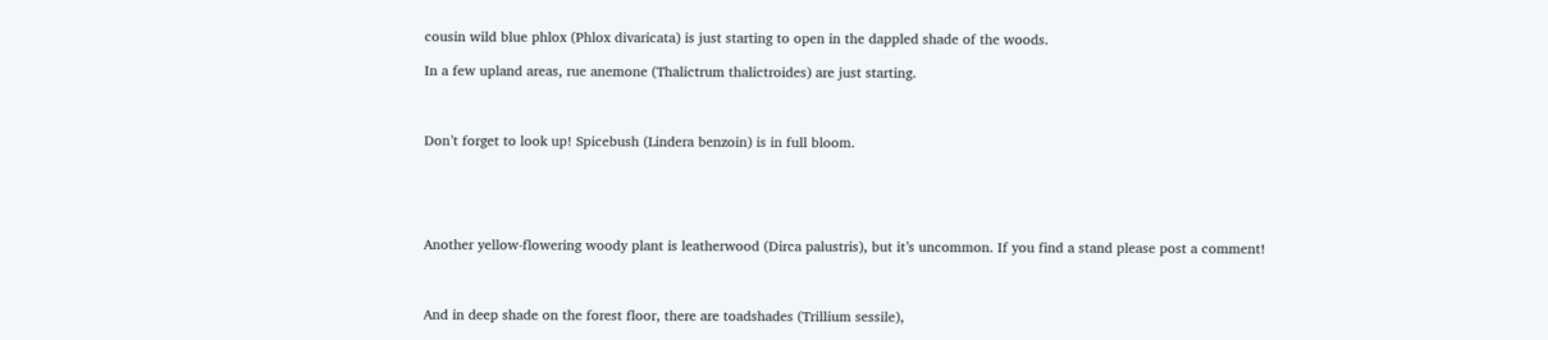cousin wild blue phlox (Phlox divaricata) is just starting to open in the dappled shade of the woods.

In a few upland areas, rue anemone (Thalictrum thalictroides) are just starting.



Don’t forget to look up! Spicebush (Lindera benzoin) is in full bloom.





Another yellow-flowering woody plant is leatherwood (Dirca palustris), but it’s uncommon. If you find a stand please post a comment!



And in deep shade on the forest floor, there are toadshades (Trillium sessile),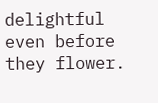delightful even before they flower.